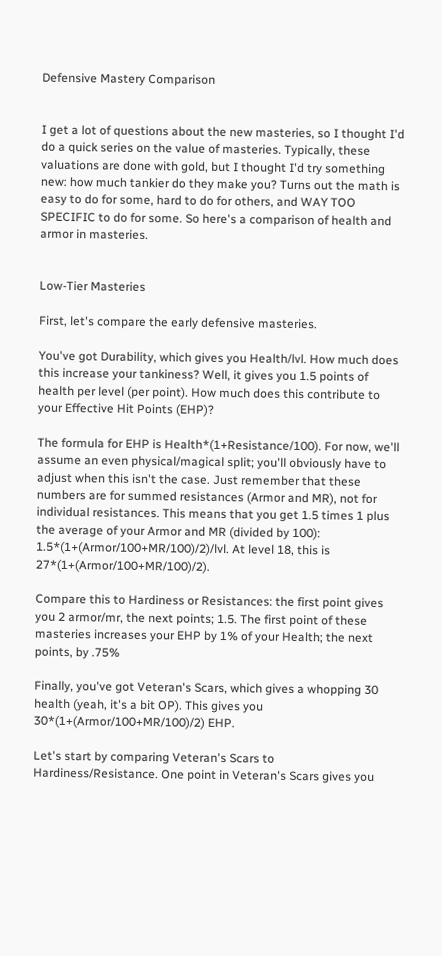Defensive Mastery Comparison


I get a lot of questions about the new masteries, so I thought I'd do a quick series on the value of masteries. Typically, these valuations are done with gold, but I thought I'd try something new: how much tankier do they make you? Turns out the math is easy to do for some, hard to do for others, and WAY TOO SPECIFIC to do for some. So here's a comparison of health and armor in masteries.


Low-Tier Masteries

First, let's compare the early defensive masteries.

You've got Durability, which gives you Health/lvl. How much does this increase your tankiness? Well, it gives you 1.5 points of health per level (per point). How much does this contribute to your Effective Hit Points (EHP)?

The formula for EHP is Health*(1+Resistance/100). For now, we'll assume an even physical/magical split; you'll obviously have to adjust when this isn't the case. Just remember that these numbers are for summed resistances (Armor and MR), not for individual resistances. This means that you get 1.5 times 1 plus the average of your Armor and MR (divided by 100): 1.5*(1+(Armor/100+MR/100)/2)/lvl. At level 18, this is 27*(1+(Armor/100+MR/100)/2).

Compare this to Hardiness or Resistances: the first point gives you 2 armor/mr, the next points; 1.5. The first point of these masteries increases your EHP by 1% of your Health; the next points, by .75%

Finally, you've got Veteran's Scars, which gives a whopping 30 health (yeah, it's a bit OP). This gives you 30*(1+(Armor/100+MR/100)/2) EHP.

Let's start by comparing Veteran's Scars to Hardiness/Resistance. One point in Veteran's Scars gives you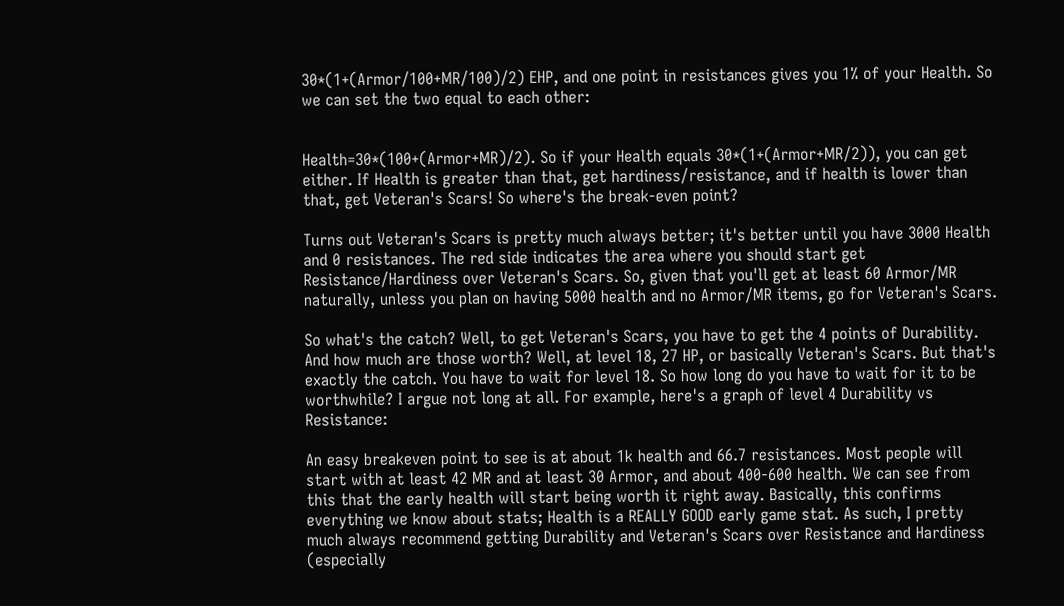30*(1+(Armor/100+MR/100)/2) EHP, and one point in resistances gives you 1% of your Health. So we can set the two equal to each other:


Health=30*(100+(Armor+MR)/2). So if your Health equals 30*(1+(Armor+MR/2)), you can get either. If Health is greater than that, get hardiness/resistance, and if health is lower than that, get Veteran's Scars! So where's the break-even point?

Turns out Veteran's Scars is pretty much always better; it's better until you have 3000 Health and 0 resistances. The red side indicates the area where you should start get Resistance/Hardiness over Veteran's Scars. So, given that you'll get at least 60 Armor/MR naturally, unless you plan on having 5000 health and no Armor/MR items, go for Veteran's Scars.

So what's the catch? Well, to get Veteran's Scars, you have to get the 4 points of Durability. And how much are those worth? Well, at level 18, 27 HP, or basically Veteran's Scars. But that's exactly the catch. You have to wait for level 18. So how long do you have to wait for it to be worthwhile? I argue not long at all. For example, here's a graph of level 4 Durability vs Resistance:

An easy breakeven point to see is at about 1k health and 66.7 resistances. Most people will start with at least 42 MR and at least 30 Armor, and about 400-600 health. We can see from this that the early health will start being worth it right away. Basically, this confirms everything we know about stats; Health is a REALLY GOOD early game stat. As such, I pretty much always recommend getting Durability and Veteran's Scars over Resistance and Hardiness (especially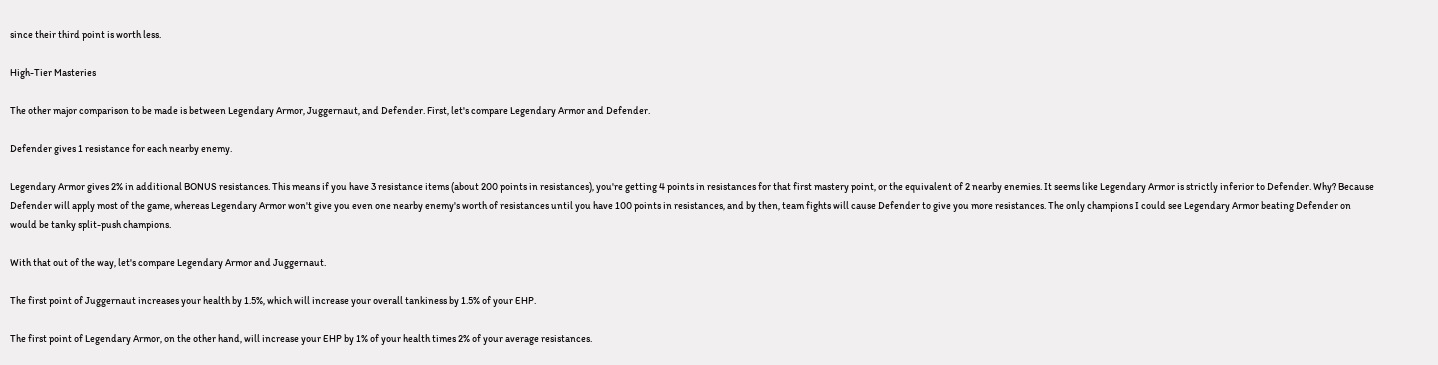since their third point is worth less.

High-Tier Masteries

The other major comparison to be made is between Legendary Armor, Juggernaut, and Defender. First, let's compare Legendary Armor and Defender.

Defender gives 1 resistance for each nearby enemy.

Legendary Armor gives 2% in additional BONUS resistances. This means if you have 3 resistance items (about 200 points in resistances), you're getting 4 points in resistances for that first mastery point, or the equivalent of 2 nearby enemies. It seems like Legendary Armor is strictly inferior to Defender. Why? Because Defender will apply most of the game, whereas Legendary Armor won't give you even one nearby enemy's worth of resistances until you have 100 points in resistances, and by then, team fights will cause Defender to give you more resistances. The only champions I could see Legendary Armor beating Defender on would be tanky split-push champions.

With that out of the way, let's compare Legendary Armor and Juggernaut.

The first point of Juggernaut increases your health by 1.5%, which will increase your overall tankiness by 1.5% of your EHP.

The first point of Legendary Armor, on the other hand, will increase your EHP by 1% of your health times 2% of your average resistances.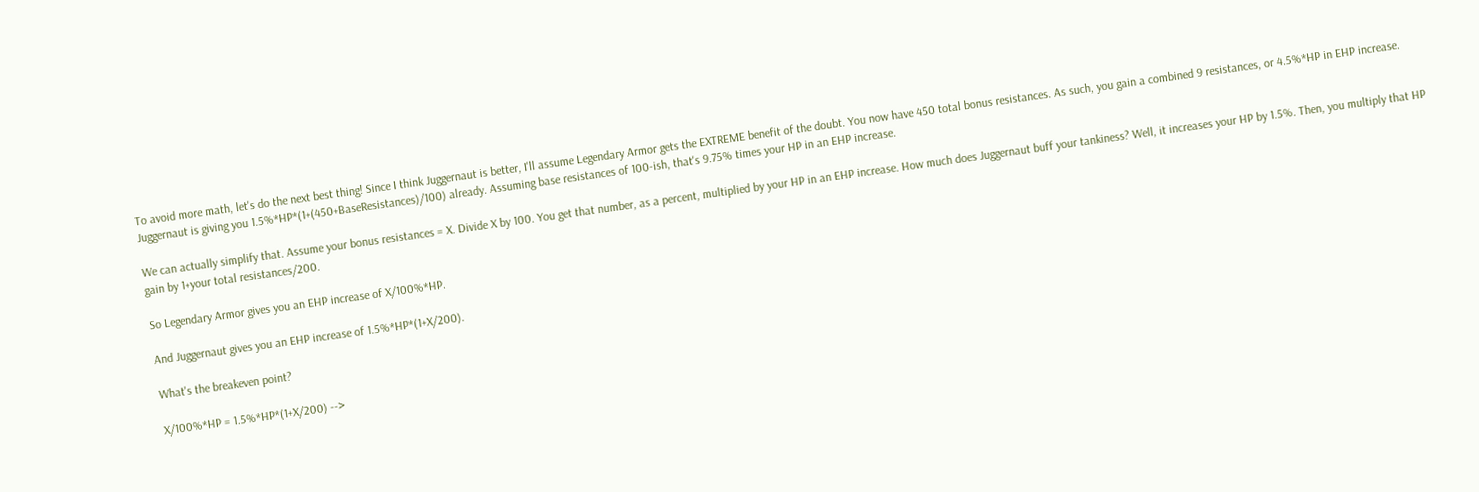To avoid more math, let's do the next best thing! Since I think Juggernaut is better, I'll assume Legendary Armor gets the EXTREME benefit of the doubt. You now have 450 total bonus resistances. As such, you gain a combined 9 resistances, or 4.5%*HP in EHP increase. Juggernaut is giving you 1.5%*HP*(1+(450+BaseResistances)/100) already. Assuming base resistances of 100-ish, that's 9.75% times your HP in an EHP increase.

We can actually simplify that. Assume your bonus resistances = X. Divide X by 100. You get that number, as a percent, multiplied by your HP in an EHP increase. How much does Juggernaut buff your tankiness? Well, it increases your HP by 1.5%. Then, you multiply that HP gain by 1+your total resistances/200.

So Legendary Armor gives you an EHP increase of X/100%*HP.

And Juggernaut gives you an EHP increase of 1.5%*HP*(1+X/200).

What's the breakeven point?

X/100%*HP = 1.5%*HP*(1+X/200) -->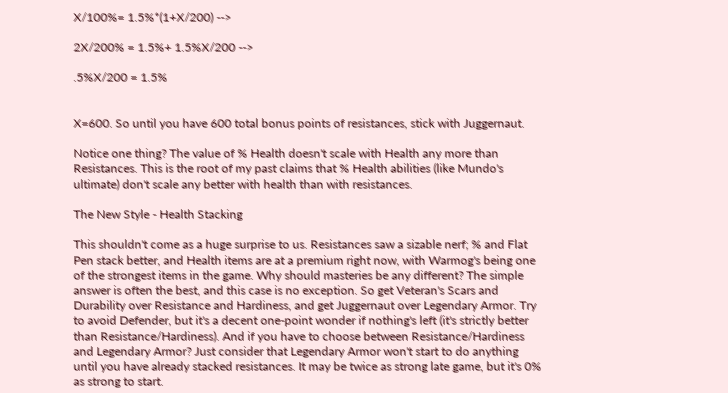X/100%= 1.5%*(1+X/200) -->

2X/200% = 1.5%+ 1.5%X/200 -->

.5%X/200 = 1.5%


X=600. So until you have 600 total bonus points of resistances, stick with Juggernaut.

Notice one thing? The value of % Health doesn't scale with Health any more than Resistances. This is the root of my past claims that % Health abilities (like Mundo's ultimate) don't scale any better with health than with resistances.

The New Style - Health Stacking

This shouldn't come as a huge surprise to us. Resistances saw a sizable nerf; % and Flat Pen stack better, and Health items are at a premium right now, with Warmog's being one of the strongest items in the game. Why should masteries be any different? The simple answer is often the best, and this case is no exception. So get Veteran's Scars and Durability over Resistance and Hardiness, and get Juggernaut over Legendary Armor. Try to avoid Defender, but it's a decent one-point wonder if nothing's left (it's strictly better than Resistance/Hardiness). And if you have to choose between Resistance/Hardiness and Legendary Armor? Just consider that Legendary Armor won't start to do anything until you have already stacked resistances. It may be twice as strong late game, but it's 0% as strong to start.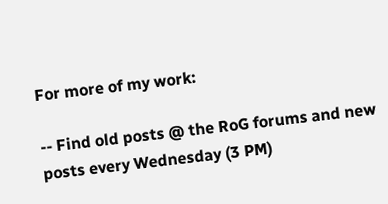For more of my work:

-- Find old posts @ the RoG forums and new posts every Wednesday (3 PM)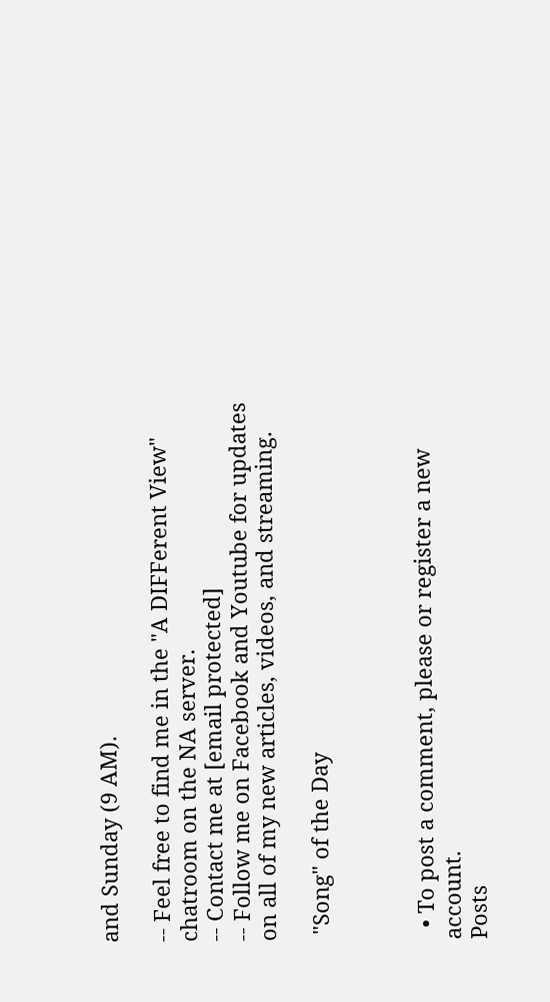and Sunday (9 AM).

-- Feel free to find me in the "A DIFFerent View" chatroom on the NA server.
-- Contact me at [email protected]
-- Follow me on Facebook and Youtube for updates on all of my new articles, videos, and streaming.

 "Song" of the Day



  • To post a comment, please or register a new account.
Posts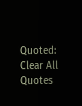Quoted:
Clear All Quotes